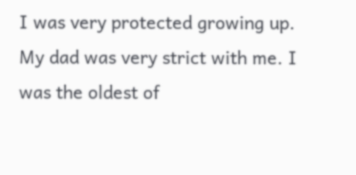I was very protected growing up. My dad was very strict with me. I was the oldest of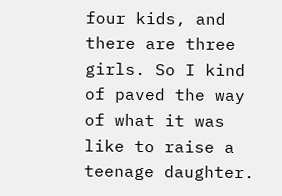four kids, and there are three girls. So I kind of paved the way of what it was like to raise a teenage daughter.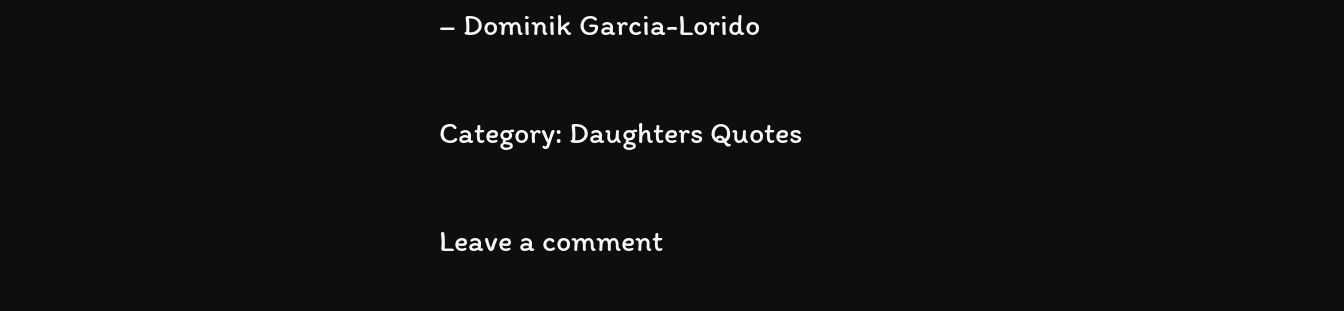– Dominik Garcia-Lorido

Category: Daughters Quotes

Leave a comment